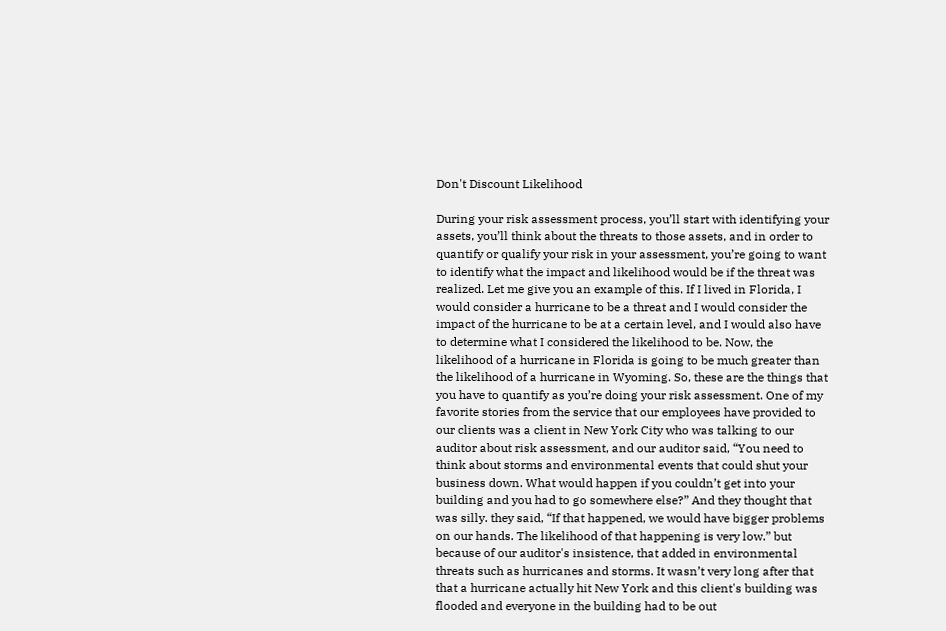Don't Discount Likelihood

During your risk assessment process, you’ll start with identifying your assets, you’ll think about the threats to those assets, and in order to quantify or qualify your risk in your assessment, you’re going to want to identify what the impact and likelihood would be if the threat was realized. Let me give you an example of this. If I lived in Florida, I would consider a hurricane to be a threat and I would consider the impact of the hurricane to be at a certain level, and I would also have to determine what I considered the likelihood to be. Now, the likelihood of a hurricane in Florida is going to be much greater than the likelihood of a hurricane in Wyoming. So, these are the things that you have to quantify as you’re doing your risk assessment. One of my favorite stories from the service that our employees have provided to our clients was a client in New York City who was talking to our auditor about risk assessment, and our auditor said, “You need to think about storms and environmental events that could shut your business down. What would happen if you couldn’t get into your building and you had to go somewhere else?” And they thought that was silly. they said, “If that happened, we would have bigger problems on our hands. The likelihood of that happening is very low.” but because of our auditor's insistence, that added in environmental threats such as hurricanes and storms. It wasn’t very long after that that a hurricane actually hit New York and this client's building was flooded and everyone in the building had to be out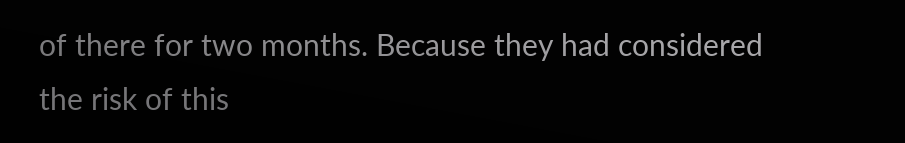of there for two months. Because they had considered the risk of this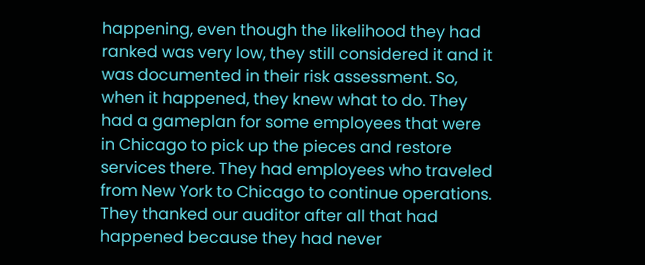happening, even though the likelihood they had ranked was very low, they still considered it and it was documented in their risk assessment. So, when it happened, they knew what to do. They had a gameplan for some employees that were in Chicago to pick up the pieces and restore services there. They had employees who traveled from New York to Chicago to continue operations. They thanked our auditor after all that had happened because they had never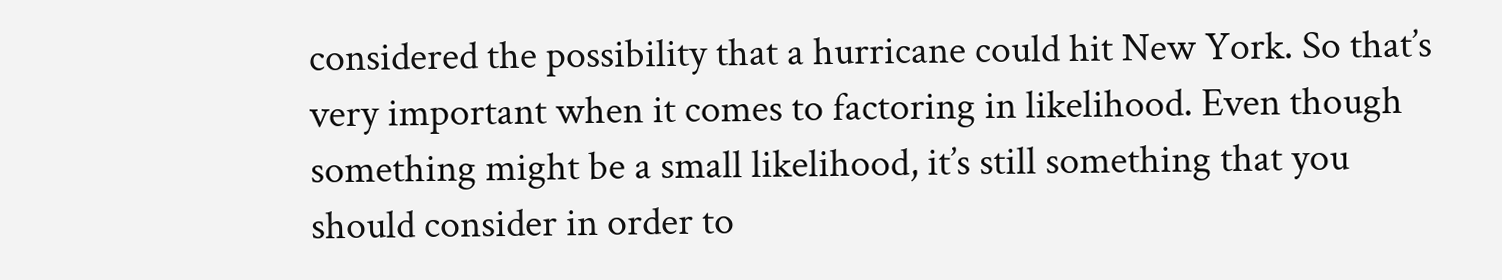considered the possibility that a hurricane could hit New York. So that’s very important when it comes to factoring in likelihood. Even though something might be a small likelihood, it’s still something that you should consider in order to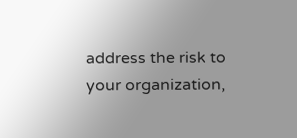address the risk to your organization,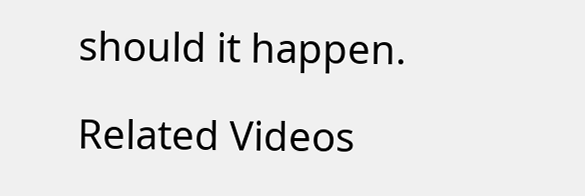should it happen.

Related Videos